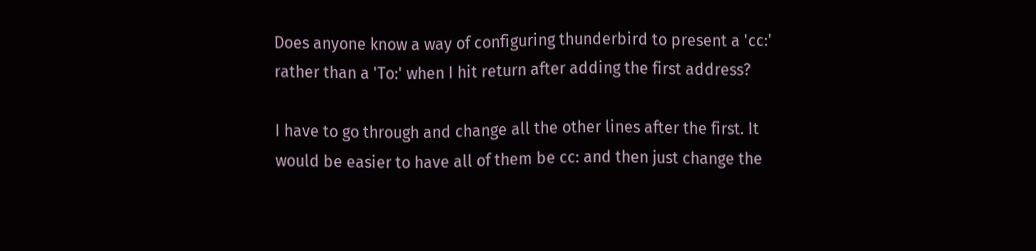Does anyone know a way of configuring thunderbird to present a 'cc:'
rather than a 'To:' when I hit return after adding the first address?

I have to go through and change all the other lines after the first. It
would be easier to have all of them be cc: and then just change the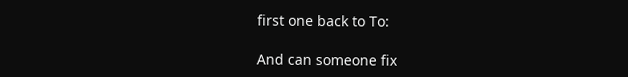first one back to To:

And can someone fix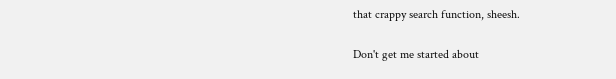that crappy search function, sheesh.

Don't get me started about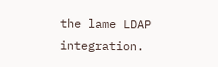the lame LDAP integration.